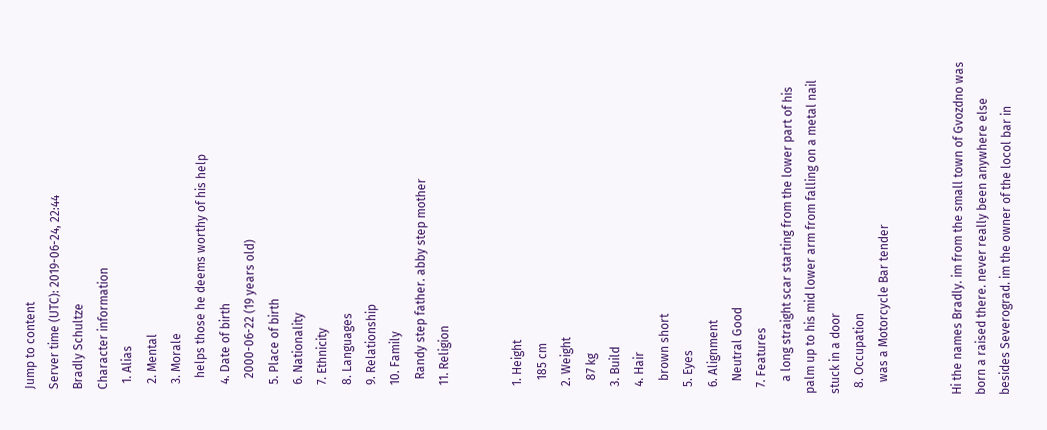Jump to content
Server time (UTC): 2019-06-24, 22:44
Bradly Schultze
Character information
  1. Alias
  2. Mental
  3. Morale
    helps those he deems worthy of his help
  4. Date of birth
    2000-06-22 (19 years old)
  5. Place of birth
  6. Nationality
  7. Ethnicity
  8. Languages
  9. Relationship
  10. Family
    Randy step father. abby step mother
  11. Religion


  1. Height
    185 cm
  2. Weight
    87 kg
  3. Build
  4. Hair
    brown short
  5. Eyes
  6. Alignment
    Neutral Good
  7. Features
    a long straight scar starting from the lower part of his palm up to his mid lower arm from falling on a metal nail stuck in a door
  8. Occupation
    was a Motorcycle Bar tender


Hi the names Bradly. im from the small town of Gvozdno was born a raised there. never really been anywhere else besides Severograd. im the owner of the locol bar in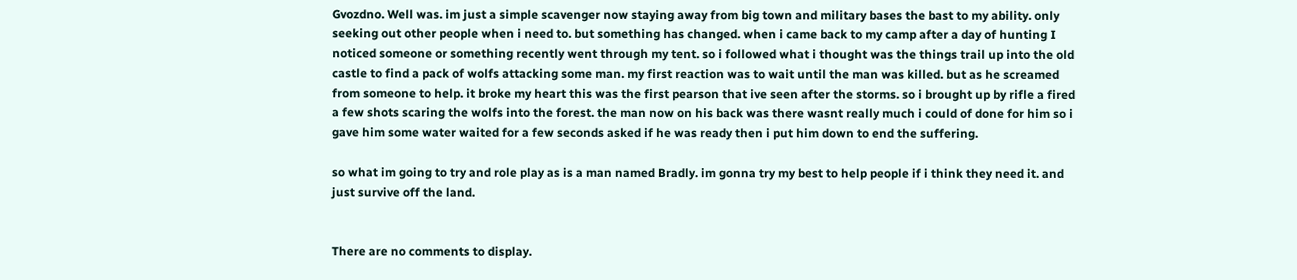Gvozdno. Well was. im just a simple scavenger now staying away from big town and military bases the bast to my ability. only seeking out other people when i need to. but something has changed. when i came back to my camp after a day of hunting I noticed someone or something recently went through my tent. so i followed what i thought was the things trail up into the old castle to find a pack of wolfs attacking some man. my first reaction was to wait until the man was killed. but as he screamed from someone to help. it broke my heart this was the first pearson that ive seen after the storms. so i brought up by rifle a fired a few shots scaring the wolfs into the forest. the man now on his back was there wasnt really much i could of done for him so i gave him some water waited for a few seconds asked if he was ready then i put him down to end the suffering.

so what im going to try and role play as is a man named Bradly. im gonna try my best to help people if i think they need it. and just survive off the land.


There are no comments to display.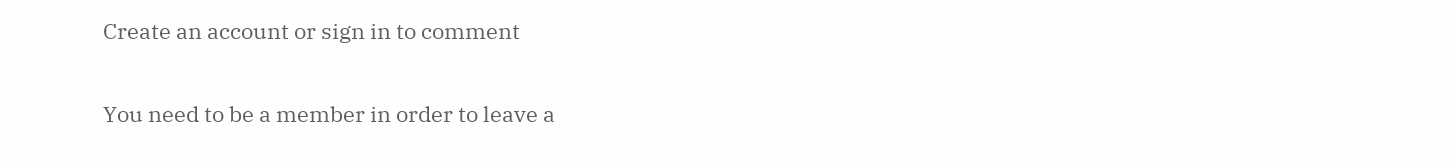Create an account or sign in to comment

You need to be a member in order to leave a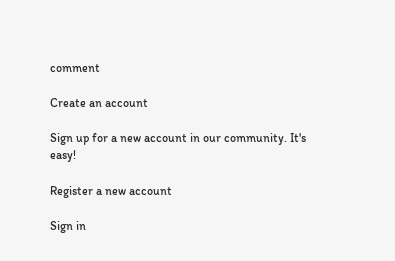comment

Create an account

Sign up for a new account in our community. It's easy!

Register a new account

Sign in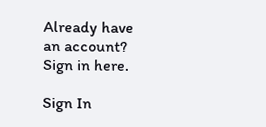Already have an account? Sign in here.

Sign In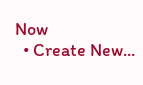Now
  • Create New...